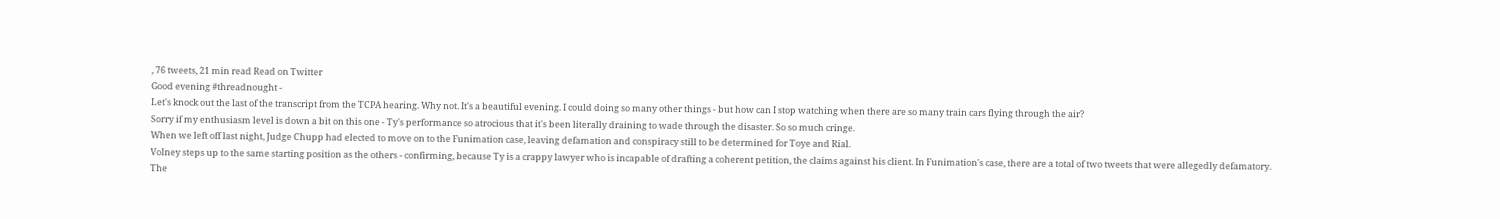, 76 tweets, 21 min read Read on Twitter
Good evening #threadnought -
Let's knock out the last of the transcript from the TCPA hearing. Why not. It's a beautiful evening. I could doing so many other things - but how can I stop watching when there are so many train cars flying through the air?
Sorry if my enthusiasm level is down a bit on this one - Ty's performance so atrocious that it's been literally draining to wade through the disaster. So so much cringe.
When we left off last night, Judge Chupp had elected to move on to the Funimation case, leaving defamation and conspiracy still to be determined for Toye and Rial.
Volney steps up to the same starting position as the others - confirming, because Ty is a crappy lawyer who is incapable of drafting a coherent petition, the claims against his client. In Funimation's case, there are a total of two tweets that were allegedly defamatory.
The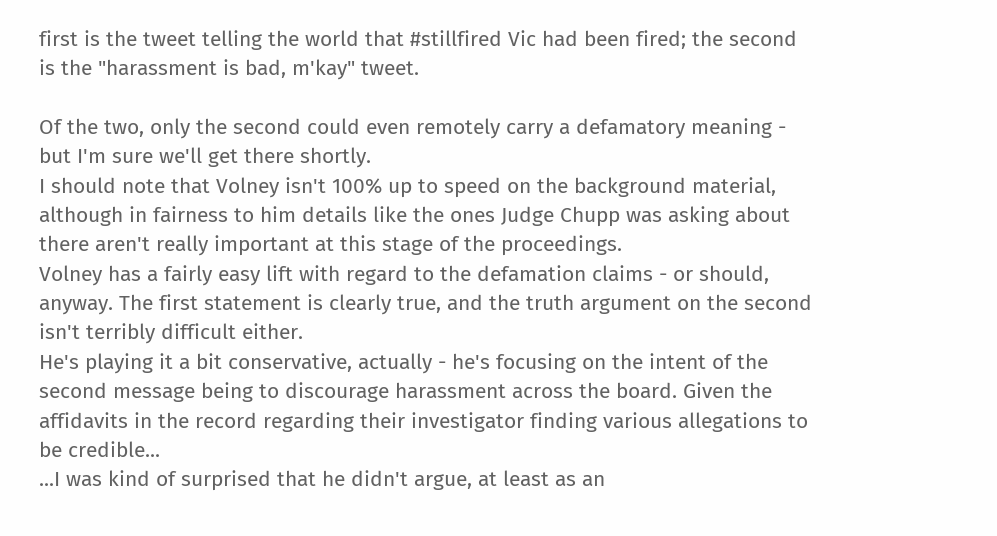first is the tweet telling the world that #stillfired Vic had been fired; the second is the "harassment is bad, m'kay" tweet.

Of the two, only the second could even remotely carry a defamatory meaning - but I'm sure we'll get there shortly.
I should note that Volney isn't 100% up to speed on the background material, although in fairness to him details like the ones Judge Chupp was asking about there aren't really important at this stage of the proceedings.
Volney has a fairly easy lift with regard to the defamation claims - or should, anyway. The first statement is clearly true, and the truth argument on the second isn't terribly difficult either.
He's playing it a bit conservative, actually - he's focusing on the intent of the second message being to discourage harassment across the board. Given the affidavits in the record regarding their investigator finding various allegations to be credible...
...I was kind of surprised that he didn't argue, at least as an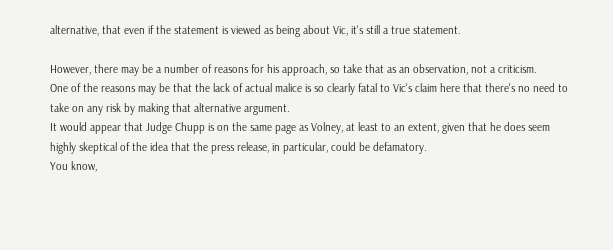alternative, that even if the statement is viewed as being about Vic, it's still a true statement.

However, there may be a number of reasons for his approach, so take that as an observation, not a criticism.
One of the reasons may be that the lack of actual malice is so clearly fatal to Vic's claim here that there's no need to take on any risk by making that alternative argument.
It would appear that Judge Chupp is on the same page as Volney, at least to an extent, given that he does seem highly skeptical of the idea that the press release, in particular, could be defamatory.
You know,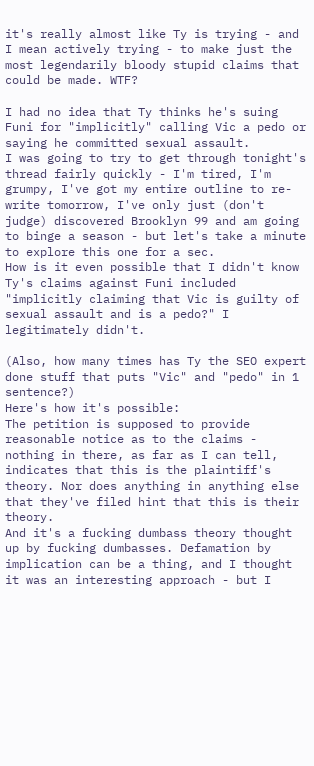it's really almost like Ty is trying - and I mean actively trying - to make just the most legendarily bloody stupid claims that could be made. WTF?

I had no idea that Ty thinks he's suing Funi for "implicitly" calling Vic a pedo or saying he committed sexual assault.
I was going to try to get through tonight's thread fairly quickly - I'm tired, I'm grumpy, I've got my entire outline to re-write tomorrow, I've only just (don't judge) discovered Brooklyn 99 and am going to binge a season - but let's take a minute to explore this one for a sec.
How is it even possible that I didn't know Ty's claims against Funi included "implicitly claiming that Vic is guilty of sexual assault and is a pedo?" I legitimately didn't.

(Also, how many times has Ty the SEO expert done stuff that puts "Vic" and "pedo" in 1 sentence?)
Here's how it's possible:
The petition is supposed to provide reasonable notice as to the claims - nothing in there, as far as I can tell, indicates that this is the plaintiff's theory. Nor does anything in anything else that they've filed hint that this is their theory.
And it's a fucking dumbass theory thought up by fucking dumbasses. Defamation by implication can be a thing, and I thought it was an interesting approach - but I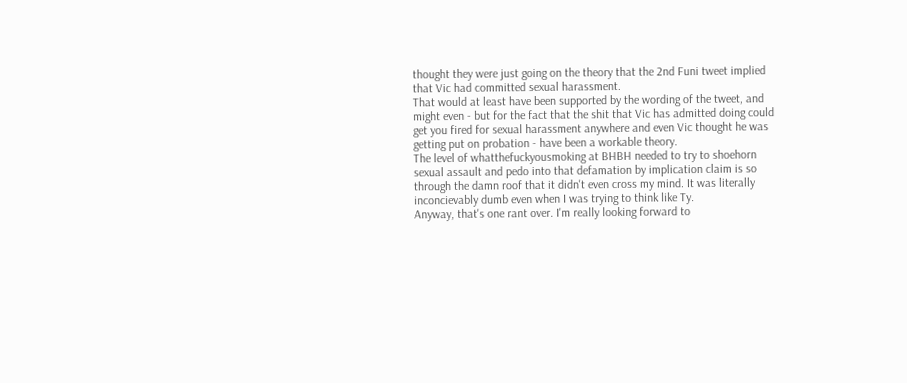thought they were just going on the theory that the 2nd Funi tweet implied that Vic had committed sexual harassment.
That would at least have been supported by the wording of the tweet, and might even - but for the fact that the shit that Vic has admitted doing could get you fired for sexual harassment anywhere and even Vic thought he was getting put on probation - have been a workable theory.
The level of whatthefuckyousmoking at BHBH needed to try to shoehorn sexual assault and pedo into that defamation by implication claim is so through the damn roof that it didn't even cross my mind. It was literally inconcievably dumb even when I was trying to think like Ty.
Anyway, that's one rant over. I'm really looking forward to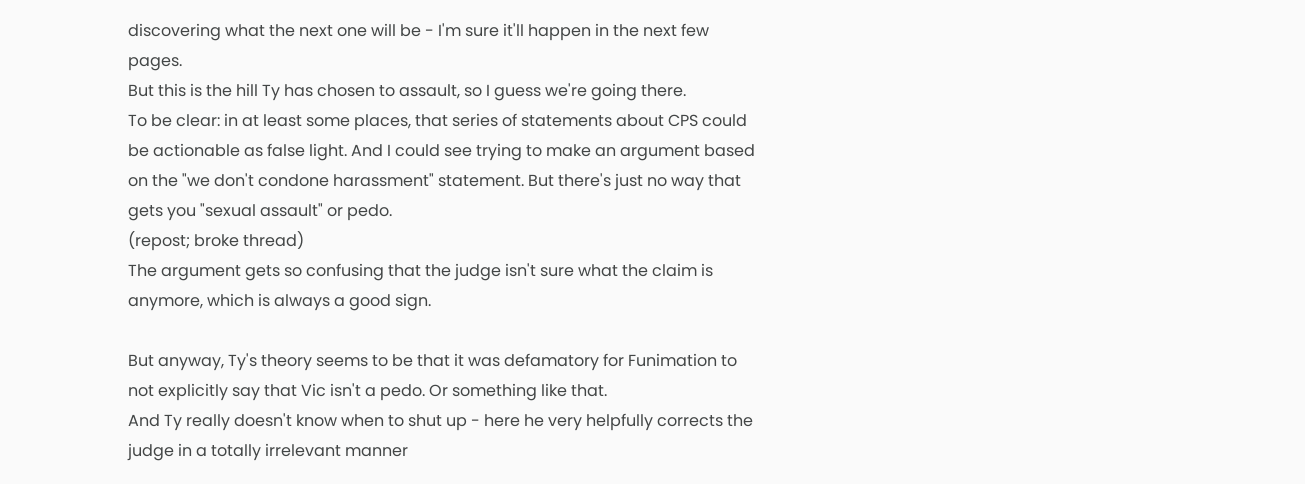discovering what the next one will be - I'm sure it'll happen in the next few pages.
But this is the hill Ty has chosen to assault, so I guess we're going there.
To be clear: in at least some places, that series of statements about CPS could be actionable as false light. And I could see trying to make an argument based on the "we don't condone harassment" statement. But there's just no way that gets you "sexual assault" or pedo.
(repost; broke thread)
The argument gets so confusing that the judge isn't sure what the claim is anymore, which is always a good sign.

But anyway, Ty's theory seems to be that it was defamatory for Funimation to not explicitly say that Vic isn't a pedo. Or something like that.
And Ty really doesn't know when to shut up - here he very helpfully corrects the judge in a totally irrelevant manner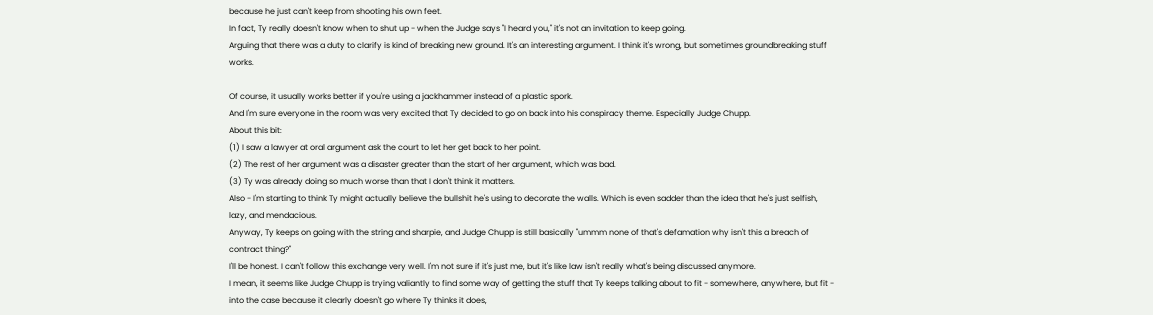because he just can't keep from shooting his own feet.
In fact, Ty really doesn't know when to shut up - when the Judge says "I heard you," it's not an invitation to keep going.
Arguing that there was a duty to clarify is kind of breaking new ground. It's an interesting argument. I think it's wrong, but sometimes groundbreaking stuff works.

Of course, it usually works better if you're using a jackhammer instead of a plastic spork.
And I'm sure everyone in the room was very excited that Ty decided to go on back into his conspiracy theme. Especially Judge Chupp.
About this bit:
(1) I saw a lawyer at oral argument ask the court to let her get back to her point.
(2) The rest of her argument was a disaster greater than the start of her argument, which was bad.
(3) Ty was already doing so much worse than that I don't think it matters.
Also - I'm starting to think Ty might actually believe the bullshit he's using to decorate the walls. Which is even sadder than the idea that he's just selfish, lazy, and mendacious.
Anyway, Ty keeps on going with the string and sharpie, and Judge Chupp is still basically "ummm none of that's defamation why isn't this a breach of contract thing?"
I'll be honest. I can't follow this exchange very well. I'm not sure if it's just me, but it's like law isn't really what's being discussed anymore.
I mean, it seems like Judge Chupp is trying valiantly to find some way of getting the stuff that Ty keeps talking about to fit - somewhere, anywhere, but fit - into the case because it clearly doesn't go where Ty thinks it does,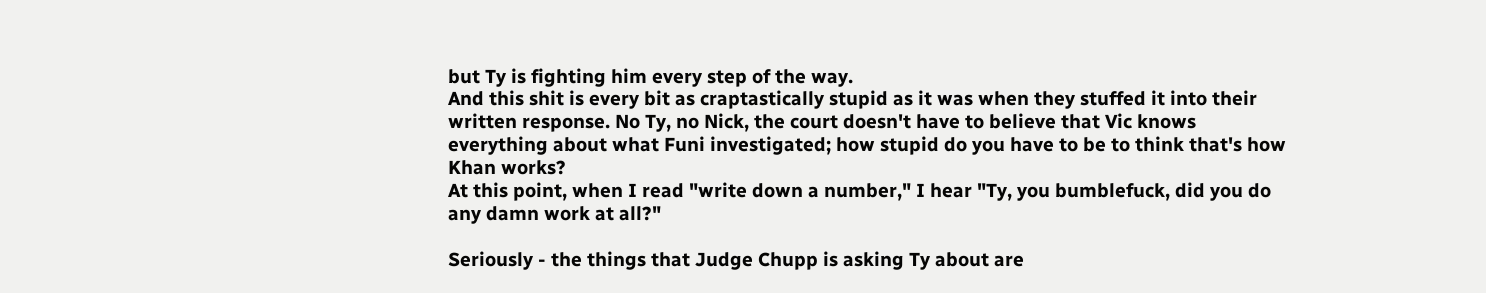but Ty is fighting him every step of the way.
And this shit is every bit as craptastically stupid as it was when they stuffed it into their written response. No Ty, no Nick, the court doesn't have to believe that Vic knows everything about what Funi investigated; how stupid do you have to be to think that's how Khan works?
At this point, when I read "write down a number," I hear "Ty, you bumblefuck, did you do any damn work at all?"

Seriously - the things that Judge Chupp is asking Ty about are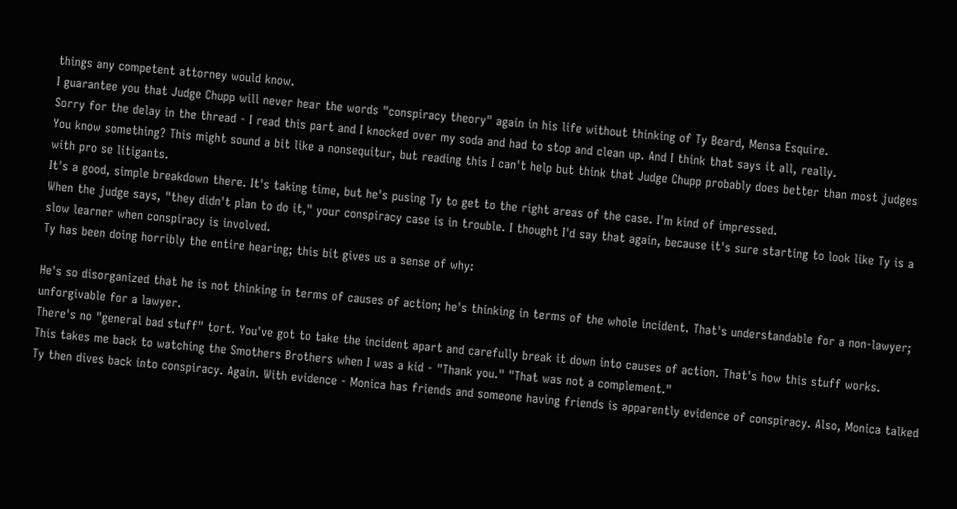things any competent attorney would know.
I guarantee you that Judge Chupp will never hear the words "conspiracy theory" again in his life without thinking of Ty Beard, Mensa Esquire.
Sorry for the delay in the thread - I read this part and I knocked over my soda and had to stop and clean up. And I think that says it all, really.
You know something? This might sound a bit like a nonsequitur, but reading this I can't help but think that Judge Chupp probably does better than most judges with pro se litigants.
It's a good, simple breakdown there. It's taking time, but he's pusing Ty to get to the right areas of the case. I'm kind of impressed.
When the judge says, "they didn't plan to do it," your conspiracy case is in trouble. I thought I'd say that again, because it's sure starting to look like Ty is a slow learner when conspiracy is involved.
Ty has been doing horribly the entire hearing; this bit gives us a sense of why:

He's so disorganized that he is not thinking in terms of causes of action; he's thinking in terms of the whole incident. That's understandable for a non-lawyer; unforgivable for a lawyer.
There's no "general bad stuff" tort. You've got to take the incident apart and carefully break it down into causes of action. That's how this stuff works.
This takes me back to watching the Smothers Brothers when I was a kid - "Thank you." "That was not a complement."
Ty then dives back into conspiracy. Again. With evidence - Monica has friends and someone having friends is apparently evidence of conspiracy. Also, Monica talked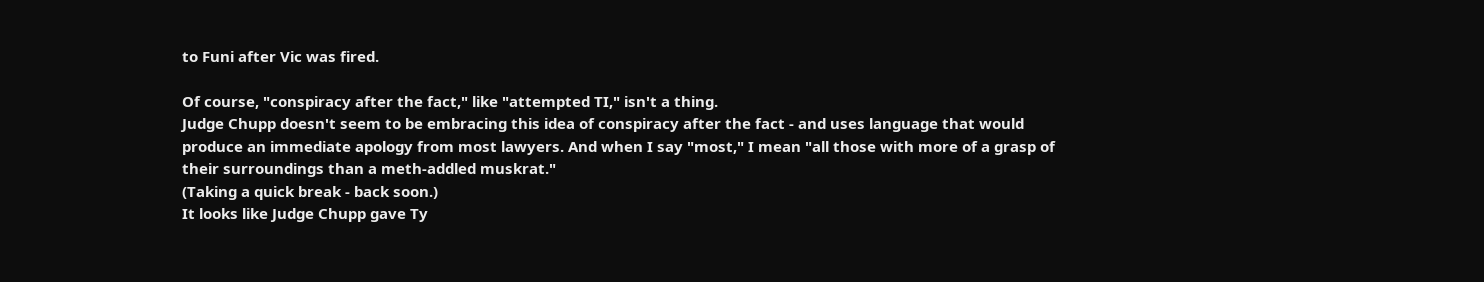to Funi after Vic was fired.

Of course, "conspiracy after the fact," like "attempted TI," isn't a thing.
Judge Chupp doesn't seem to be embracing this idea of conspiracy after the fact - and uses language that would produce an immediate apology from most lawyers. And when I say "most," I mean "all those with more of a grasp of their surroundings than a meth-addled muskrat."
(Taking a quick break - back soon.)
It looks like Judge Chupp gave Ty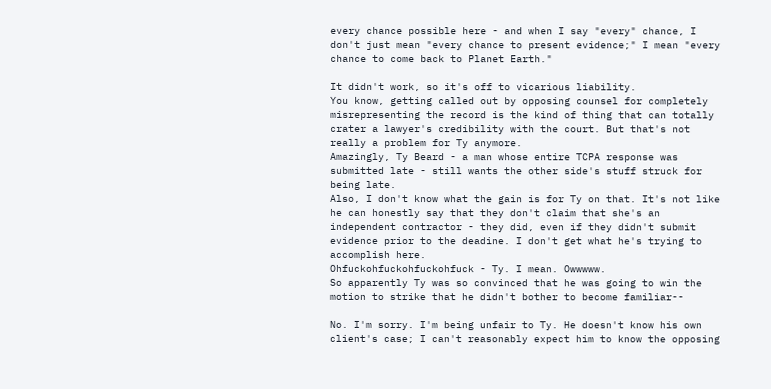every chance possible here - and when I say "every" chance, I don't just mean "every chance to present evidence;" I mean "every chance to come back to Planet Earth."

It didn't work, so it's off to vicarious liability.
You know, getting called out by opposing counsel for completely misrepresenting the record is the kind of thing that can totally crater a lawyer's credibility with the court. But that's not really a problem for Ty anymore.
Amazingly, Ty Beard - a man whose entire TCPA response was submitted late - still wants the other side's stuff struck for being late.
Also, I don't know what the gain is for Ty on that. It's not like he can honestly say that they don't claim that she's an independent contractor - they did, even if they didn't submit evidence prior to the deadine. I don't get what he's trying to accomplish here.
Ohfuckohfuckohfuckohfuck - Ty. I mean. Owwwww.
So apparently Ty was so convinced that he was going to win the motion to strike that he didn't bother to become familiar--

No. I'm sorry. I'm being unfair to Ty. He doesn't know his own client's case; I can't reasonably expect him to know the opposing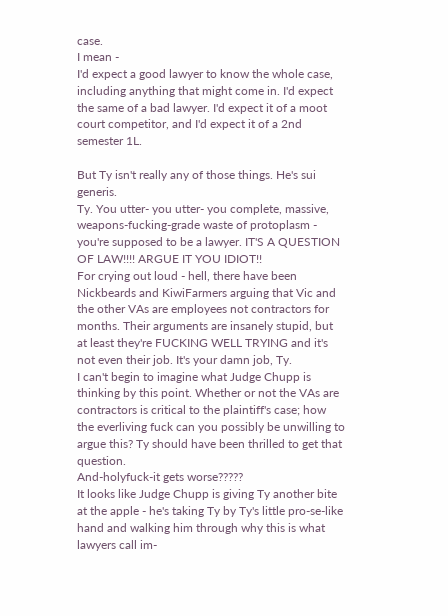case.
I mean -
I'd expect a good lawyer to know the whole case, including anything that might come in. I'd expect the same of a bad lawyer. I'd expect it of a moot court competitor, and I'd expect it of a 2nd semester 1L.

But Ty isn't really any of those things. He's sui generis.
Ty. You utter- you utter- you complete, massive, weapons-fucking-grade waste of protoplasm - you're supposed to be a lawyer. IT'S A QUESTION OF LAW!!!! ARGUE IT YOU IDIOT!!
For crying out loud - hell, there have been Nickbeards and KiwiFarmers arguing that Vic and the other VAs are employees not contractors for months. Their arguments are insanely stupid, but at least they're FUCKING WELL TRYING and it's not even their job. It's your damn job, Ty.
I can't begin to imagine what Judge Chupp is thinking by this point. Whether or not the VAs are contractors is critical to the plaintiff's case; how the everliving fuck can you possibly be unwilling to argue this? Ty should have been thrilled to get that question.
And-holyfuck-it gets worse?????
It looks like Judge Chupp is giving Ty another bite at the apple - he's taking Ty by Ty's little pro-se-like hand and walking him through why this is what lawyers call im-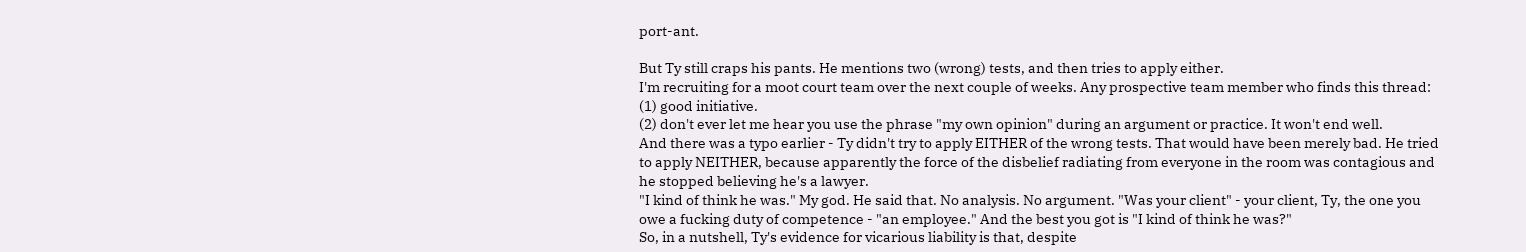port-ant.

But Ty still craps his pants. He mentions two (wrong) tests, and then tries to apply either.
I'm recruiting for a moot court team over the next couple of weeks. Any prospective team member who finds this thread:
(1) good initiative.
(2) don't ever let me hear you use the phrase "my own opinion" during an argument or practice. It won't end well.
And there was a typo earlier - Ty didn't try to apply EITHER of the wrong tests. That would have been merely bad. He tried to apply NEITHER, because apparently the force of the disbelief radiating from everyone in the room was contagious and he stopped believing he's a lawyer.
"I kind of think he was." My god. He said that. No analysis. No argument. "Was your client" - your client, Ty, the one you owe a fucking duty of competence - "an employee." And the best you got is "I kind of think he was?"
So, in a nutshell, Ty's evidence for vicarious liability is that, despite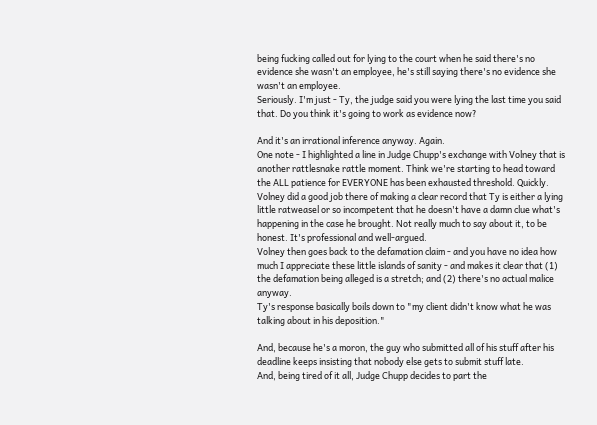being fucking called out for lying to the court when he said there's no evidence she wasn't an employee, he's still saying there's no evidence she wasn't an employee.
Seriously. I'm just - Ty, the judge said you were lying the last time you said that. Do you think it's going to work as evidence now?

And it's an irrational inference anyway. Again.
One note - I highlighted a line in Judge Chupp's exchange with Volney that is another rattlesnake rattle moment. Think we're starting to head toward the ALL patience for EVERYONE has been exhausted threshold. Quickly.
Volney did a good job there of making a clear record that Ty is either a lying little ratweasel or so incompetent that he doesn't have a damn clue what's happening in the case he brought. Not really much to say about it, to be honest. It's professional and well-argued.
Volney then goes back to the defamation claim - and you have no idea how much I appreciate these little islands of sanity - and makes it clear that (1) the defamation being alleged is a stretch; and (2) there's no actual malice anyway.
Ty's response basically boils down to "my client didn't know what he was talking about in his deposition."

And, because he's a moron, the guy who submitted all of his stuff after his deadline keeps insisting that nobody else gets to submit stuff late.
And, being tired of it all, Judge Chupp decides to part the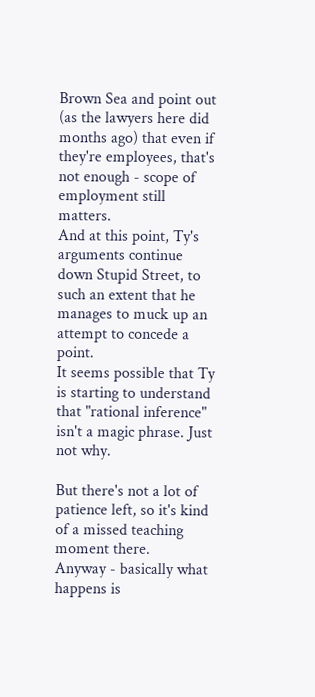Brown Sea and point out (as the lawyers here did months ago) that even if they're employees, that's not enough - scope of employment still matters.
And at this point, Ty's arguments continue down Stupid Street, to such an extent that he manages to muck up an attempt to concede a point.
It seems possible that Ty is starting to understand that "rational inference" isn't a magic phrase. Just not why.

But there's not a lot of patience left, so it's kind of a missed teaching moment there.
Anyway - basically what happens is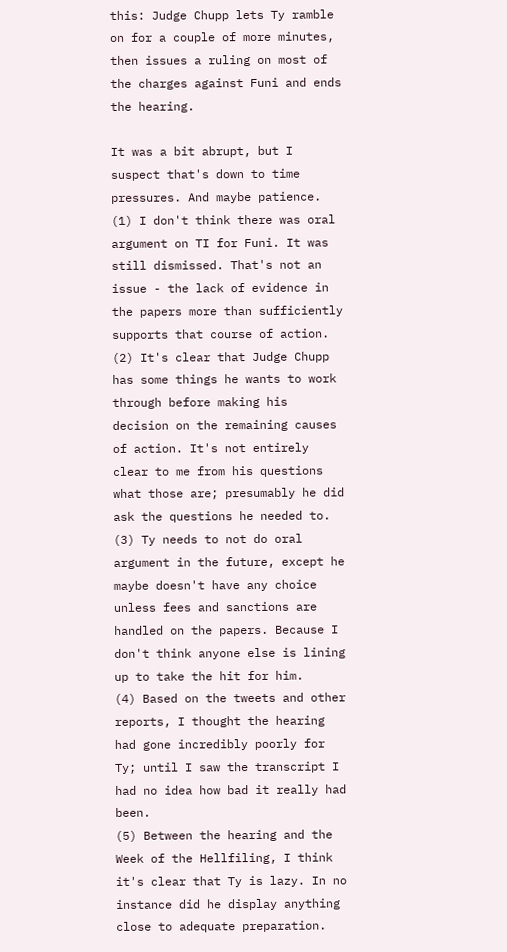this: Judge Chupp lets Ty ramble on for a couple of more minutes, then issues a ruling on most of the charges against Funi and ends the hearing.

It was a bit abrupt, but I suspect that's down to time pressures. And maybe patience.
(1) I don't think there was oral argument on TI for Funi. It was still dismissed. That's not an issue - the lack of evidence in the papers more than sufficiently supports that course of action.
(2) It's clear that Judge Chupp has some things he wants to work through before making his decision on the remaining causes of action. It's not entirely clear to me from his questions what those are; presumably he did ask the questions he needed to.
(3) Ty needs to not do oral argument in the future, except he maybe doesn't have any choice unless fees and sanctions are handled on the papers. Because I don't think anyone else is lining up to take the hit for him.
(4) Based on the tweets and other reports, I thought the hearing had gone incredibly poorly for Ty; until I saw the transcript I had no idea how bad it really had been.
(5) Between the hearing and the Week of the Hellfiling, I think it's clear that Ty is lazy. In no instance did he display anything close to adequate preparation.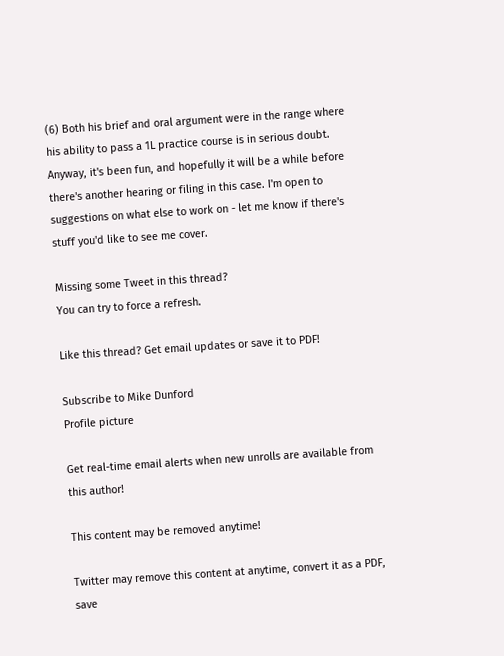(6) Both his brief and oral argument were in the range where his ability to pass a 1L practice course is in serious doubt.
Anyway, it's been fun, and hopefully it will be a while before there's another hearing or filing in this case. I'm open to suggestions on what else to work on - let me know if there's stuff you'd like to see me cover.

Missing some Tweet in this thread?
You can try to force a refresh.

Like this thread? Get email updates or save it to PDF!

Subscribe to Mike Dunford
Profile picture

Get real-time email alerts when new unrolls are available from this author!

This content may be removed anytime!

Twitter may remove this content at anytime, convert it as a PDF, save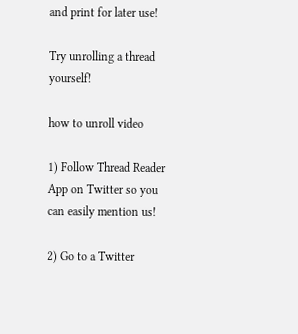and print for later use!

Try unrolling a thread yourself!

how to unroll video

1) Follow Thread Reader App on Twitter so you can easily mention us!

2) Go to a Twitter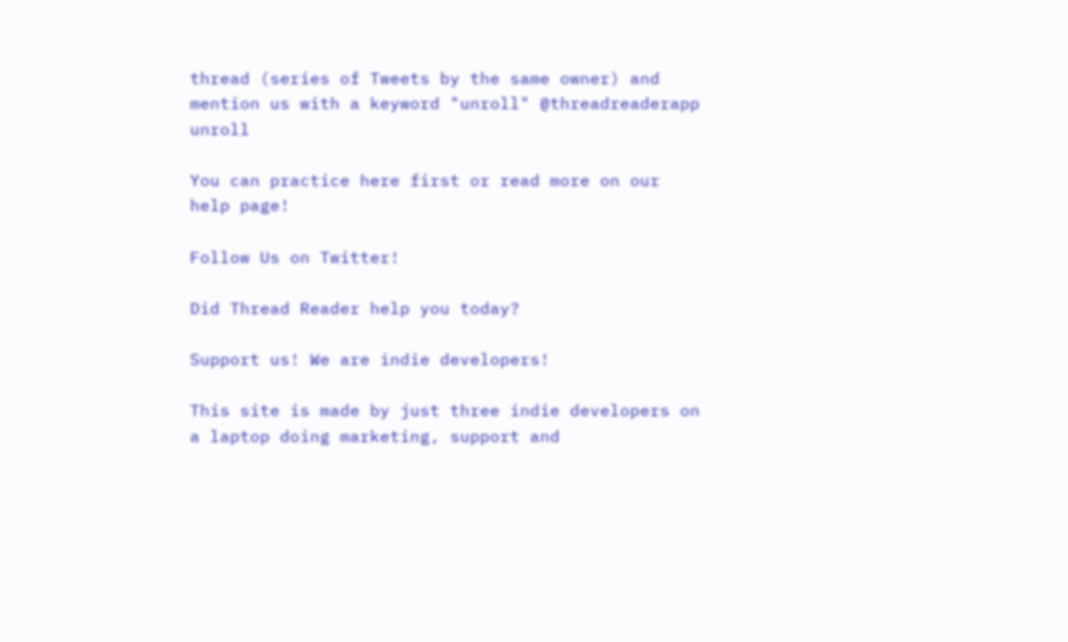thread (series of Tweets by the same owner) and mention us with a keyword "unroll" @threadreaderapp unroll

You can practice here first or read more on our help page!

Follow Us on Twitter!

Did Thread Reader help you today?

Support us! We are indie developers!

This site is made by just three indie developers on a laptop doing marketing, support and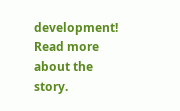development! Read more about the story.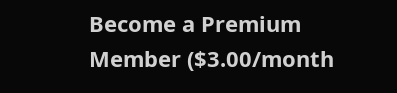Become a Premium Member ($3.00/month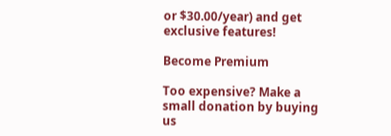or $30.00/year) and get exclusive features!

Become Premium

Too expensive? Make a small donation by buying us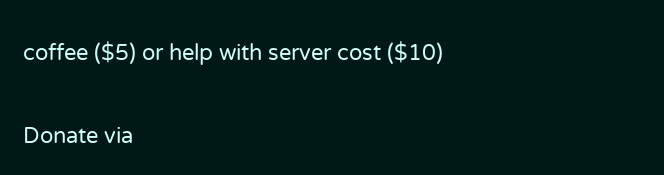coffee ($5) or help with server cost ($10)

Donate via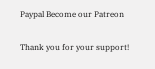Paypal Become our Patreon

Thank you for your support!